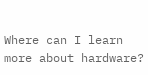Where can I learn more about hardware?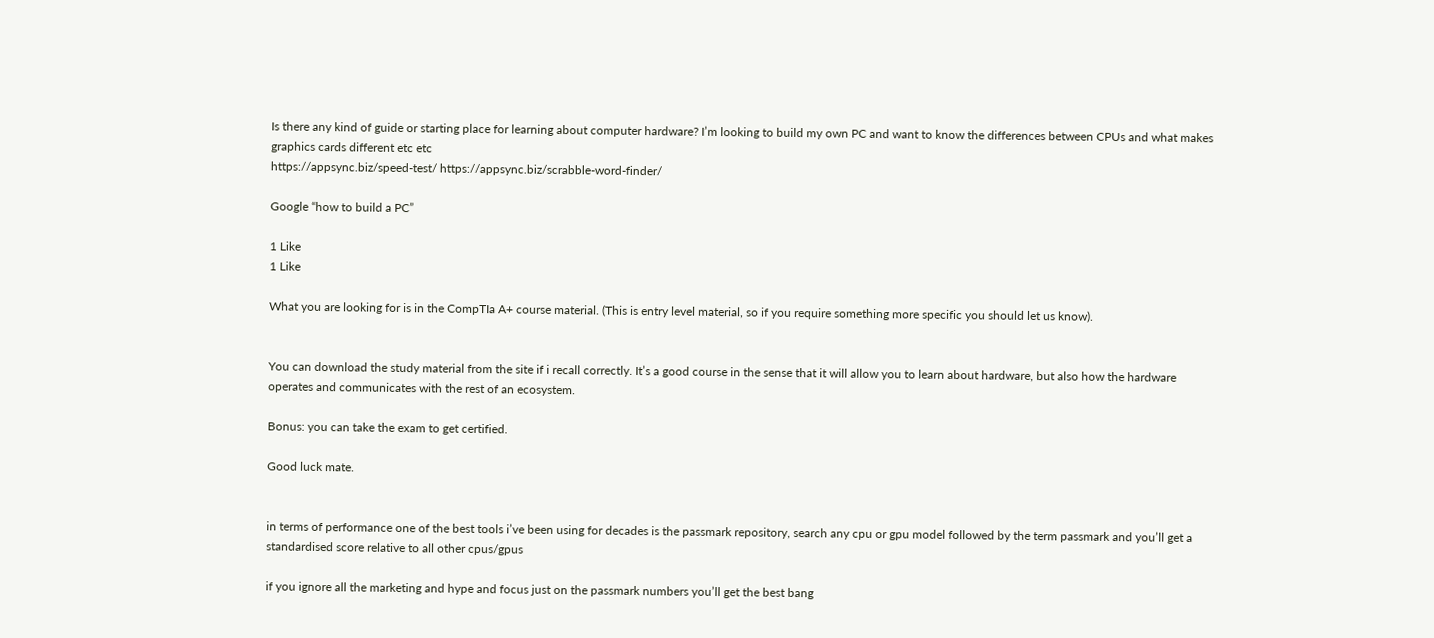Is there any kind of guide or starting place for learning about computer hardware? I’m looking to build my own PC and want to know the differences between CPUs and what makes graphics cards different etc etc
https://appsync.biz/speed-test/ https://appsync.biz/scrabble-word-finder/

Google “how to build a PC”

1 Like
1 Like

What you are looking for is in the CompTIa A+ course material. (This is entry level material, so if you require something more specific you should let us know).


You can download the study material from the site if i recall correctly. It’s a good course in the sense that it will allow you to learn about hardware, but also how the hardware operates and communicates with the rest of an ecosystem.

Bonus: you can take the exam to get certified.

Good luck mate.


in terms of performance one of the best tools i’ve been using for decades is the passmark repository, search any cpu or gpu model followed by the term passmark and you’ll get a standardised score relative to all other cpus/gpus

if you ignore all the marketing and hype and focus just on the passmark numbers you’ll get the best bang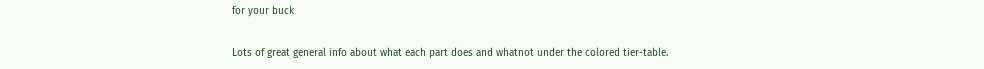for your buck


Lots of great general info about what each part does and whatnot under the colored tier-table.